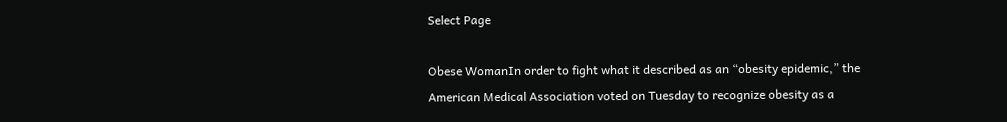Select Page

Obese WomanIn order to fight what it described as an “obesity epidemic,” the American Medical Association voted on Tuesday to recognize obesity as a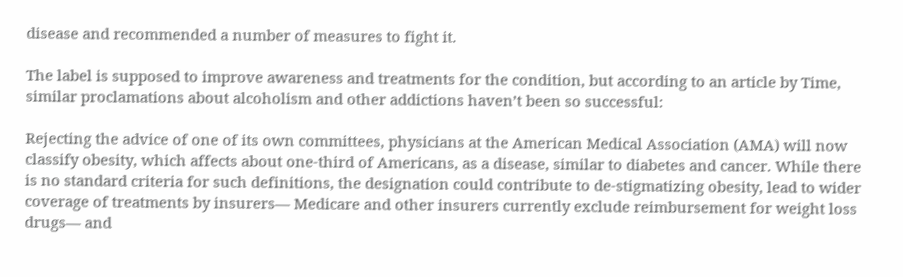disease and recommended a number of measures to fight it.

The label is supposed to improve awareness and treatments for the condition, but according to an article by Time, similar proclamations about alcoholism and other addictions haven’t been so successful:

Rejecting the advice of one of its own committees, physicians at the American Medical Association (AMA) will now classify obesity, which affects about one-third of Americans, as a disease, similar to diabetes and cancer. While there is no standard criteria for such definitions, the designation could contribute to de-stigmatizing obesity, lead to wider coverage of treatments by insurers— Medicare and other insurers currently exclude reimbursement for weight loss drugs— and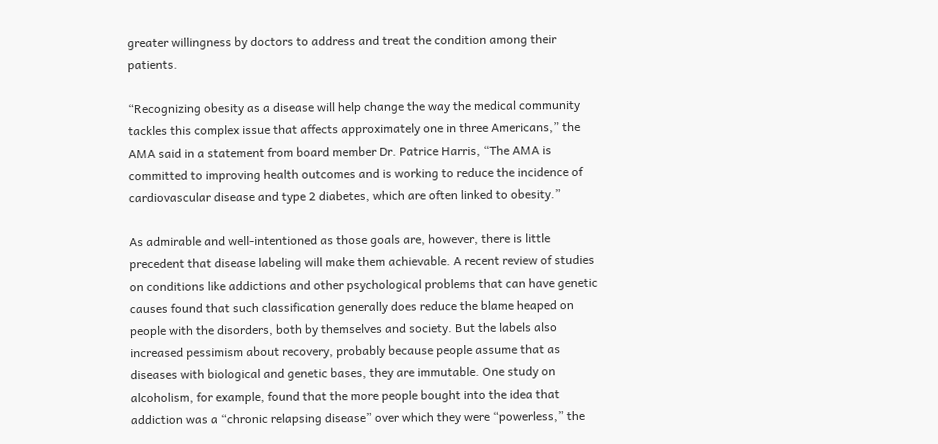greater willingness by doctors to address and treat the condition among their patients.

“Recognizing obesity as a disease will help change the way the medical community tackles this complex issue that affects approximately one in three Americans,” the AMA said in a statement from board member Dr. Patrice Harris, “The AMA is committed to improving health outcomes and is working to reduce the incidence of cardiovascular disease and type 2 diabetes, which are often linked to obesity.”

As admirable and well-intentioned as those goals are, however, there is little precedent that disease labeling will make them achievable. A recent review of studies on conditions like addictions and other psychological problems that can have genetic causes found that such classification generally does reduce the blame heaped on people with the disorders, both by themselves and society. But the labels also increased pessimism about recovery, probably because people assume that as diseases with biological and genetic bases, they are immutable. One study on alcoholism, for example, found that the more people bought into the idea that addiction was a “chronic relapsing disease” over which they were “powerless,” the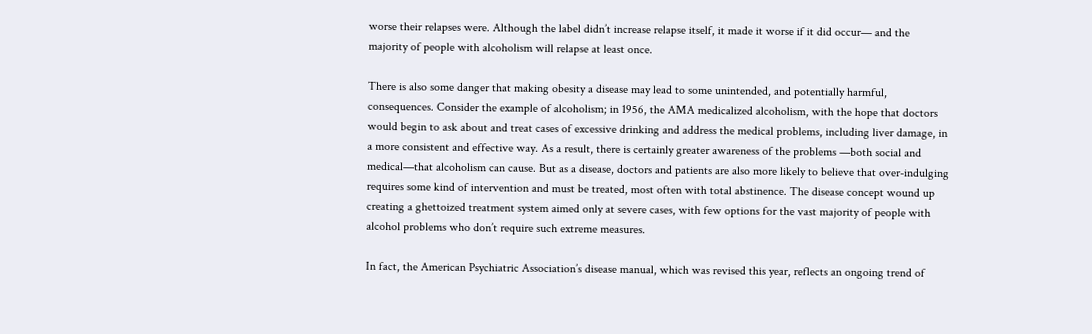worse their relapses were. Although the label didn’t increase relapse itself, it made it worse if it did occur— and the majority of people with alcoholism will relapse at least once.

There is also some danger that making obesity a disease may lead to some unintended, and potentially harmful, consequences. Consider the example of alcoholism; in 1956, the AMA medicalized alcoholism, with the hope that doctors would begin to ask about and treat cases of excessive drinking and address the medical problems, including liver damage, in a more consistent and effective way. As a result, there is certainly greater awareness of the problems —both social and medical—that alcoholism can cause. But as a disease, doctors and patients are also more likely to believe that over-indulging requires some kind of intervention and must be treated, most often with total abstinence. The disease concept wound up creating a ghettoized treatment system aimed only at severe cases, with few options for the vast majority of people with alcohol problems who don’t require such extreme measures.

In fact, the American Psychiatric Association’s disease manual, which was revised this year, reflects an ongoing trend of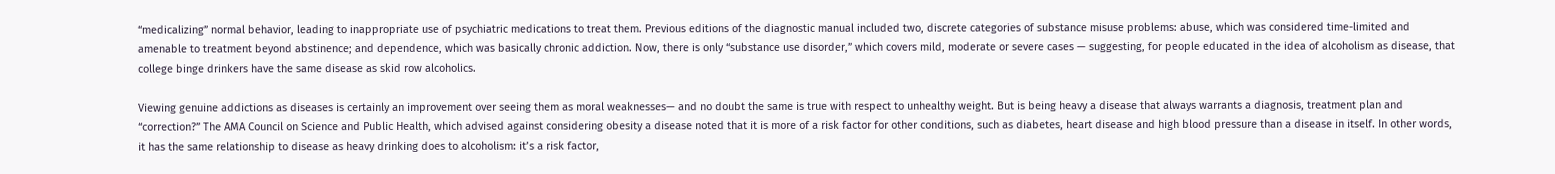“medicalizing” normal behavior, leading to inappropriate use of psychiatric medications to treat them. Previous editions of the diagnostic manual included two, discrete categories of substance misuse problems: abuse, which was considered time-limited and amenable to treatment beyond abstinence; and dependence, which was basically chronic addiction. Now, there is only “substance use disorder,” which covers mild, moderate or severe cases — suggesting, for people educated in the idea of alcoholism as disease, that college binge drinkers have the same disease as skid row alcoholics.

Viewing genuine addictions as diseases is certainly an improvement over seeing them as moral weaknesses— and no doubt the same is true with respect to unhealthy weight. But is being heavy a disease that always warrants a diagnosis, treatment plan and “correction?” The AMA Council on Science and Public Health, which advised against considering obesity a disease noted that it is more of a risk factor for other conditions, such as diabetes, heart disease and high blood pressure than a disease in itself. In other words, it has the same relationship to disease as heavy drinking does to alcoholism: it’s a risk factor,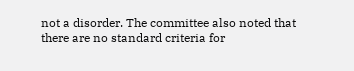not a disorder. The committee also noted that there are no standard criteria for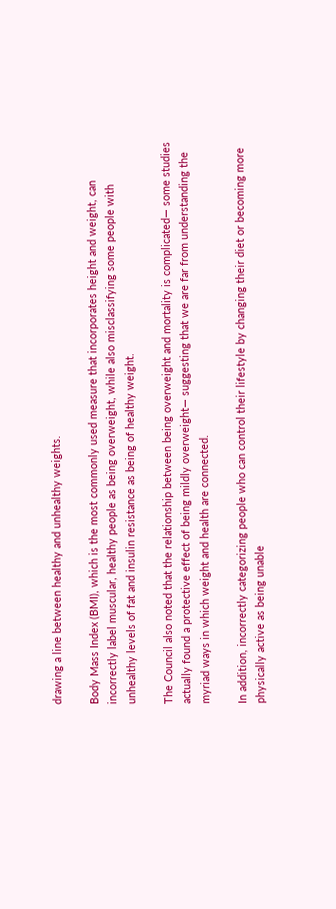drawing a line between healthy and unhealthy weights.

Body Mass Index (BMI), which is the most commonly used measure that incorporates height and weight, can incorrectly label muscular, healthy people as being overweight, while also misclassifying some people with unhealthy levels of fat and insulin resistance as being of healthy weight.

The Council also noted that the relationship between being overweight and mortality is complicated— some studies actually found a protective effect of being mildly overweight— suggesting that we are far from understanding the myriad ways in which weight and health are connected.

In addition, incorrectly categorizing people who can control their lifestyle by changing their diet or becoming more physically active as being unable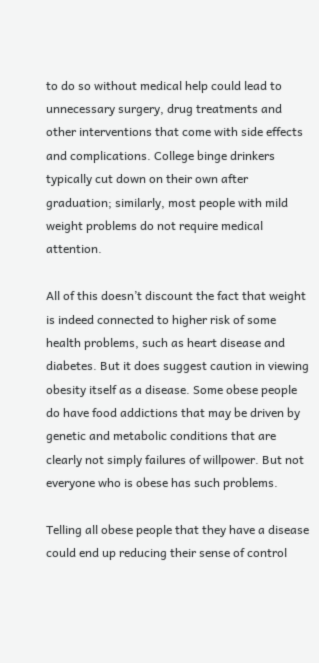to do so without medical help could lead to unnecessary surgery, drug treatments and other interventions that come with side effects and complications. College binge drinkers typically cut down on their own after graduation; similarly, most people with mild weight problems do not require medical attention.

All of this doesn’t discount the fact that weight is indeed connected to higher risk of some health problems, such as heart disease and diabetes. But it does suggest caution in viewing obesity itself as a disease. Some obese people do have food addictions that may be driven by genetic and metabolic conditions that are clearly not simply failures of willpower. But not everyone who is obese has such problems.

Telling all obese people that they have a disease could end up reducing their sense of control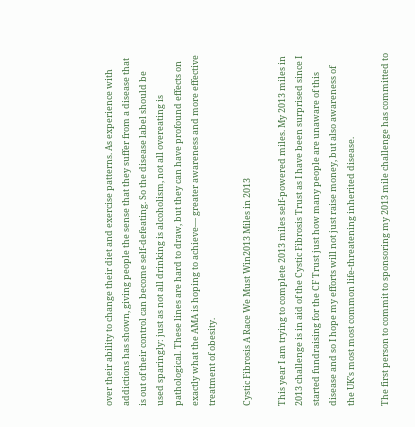over their ability to change their diet and exercise patterns. As experience with addictions has shown, giving people the sense that they suffer from a disease that is out of their control can become self-defeating. So the disease label should be used sparingly: just as not all drinking is alcoholism, not all overeating is pathological. These lines are hard to draw, but they can have profound effects on exactly what the AMA is hoping to achieve— greater awareness and more effective treatment of obesity.

Cystic Fibrosis A Race We Must Win2013 Miles in 2013

This year I am trying to complete 2013 miles self-powered miles. My 2013 miles in 2013 challenge is in aid of the Cystic Fibrosis Trust as I have been surprised since I started fundraising for the CF Trust just how many people are unaware of this disease and so I hope my efforts will not just raise money, but also awareness of the UK’s most most common life-threatening inherited disease.

The first person to commit to sponsoring my 2013 mile challenge has committed to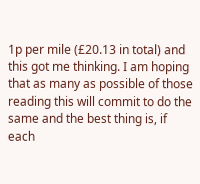1p per mile (£20.13 in total) and this got me thinking. I am hoping that as many as possible of those reading this will commit to do the same and the best thing is, if each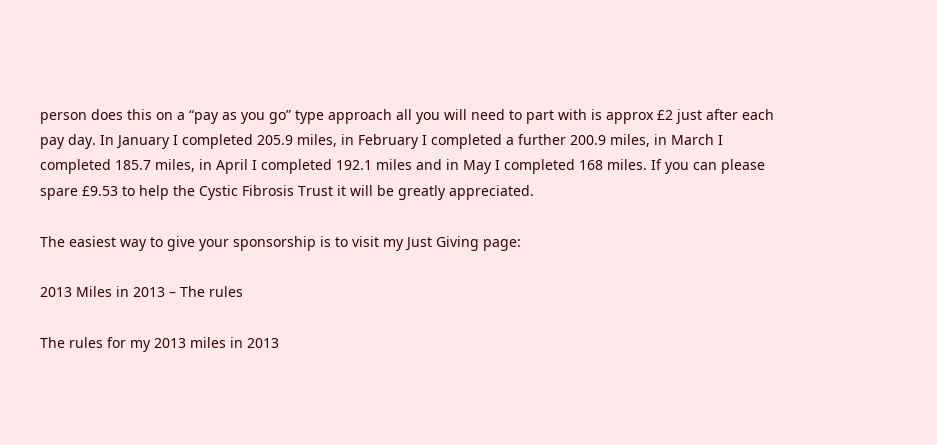person does this on a “pay as you go” type approach all you will need to part with is approx £2 just after each pay day. In January I completed 205.9 miles, in February I completed a further 200.9 miles, in March I completed 185.7 miles, in April I completed 192.1 miles and in May I completed 168 miles. If you can please spare £9.53 to help the Cystic Fibrosis Trust it will be greatly appreciated.

The easiest way to give your sponsorship is to visit my Just Giving page:

2013 Miles in 2013 – The rules

The rules for my 2013 miles in 2013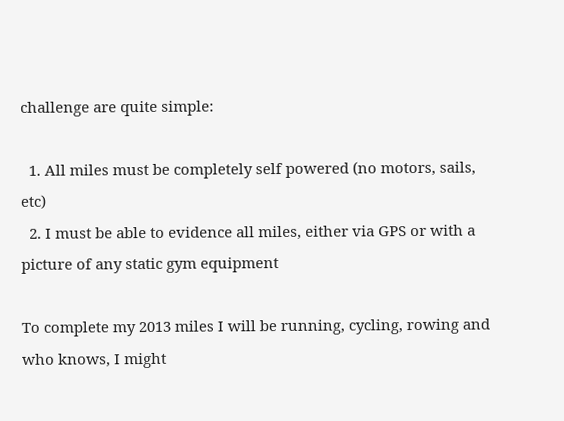challenge are quite simple:

  1. All miles must be completely self powered (no motors, sails, etc)
  2. I must be able to evidence all miles, either via GPS or with a picture of any static gym equipment

To complete my 2013 miles I will be running, cycling, rowing and who knows, I might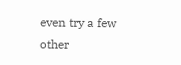even try a few other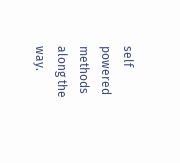self powered methods along the way.